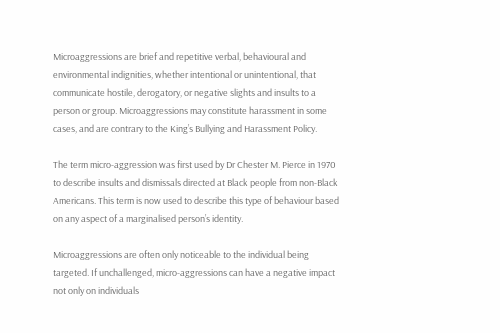Microaggressions are brief and repetitive verbal, behavioural and environmental indignities, whether intentional or unintentional, that communicate hostile, derogatory, or negative slights and insults to a person or group. Microaggressions may constitute harassment in some cases, and are contrary to the King’s Bullying and Harassment Policy.

The term micro-aggression was first used by Dr Chester M. Pierce in 1970 to describe insults and dismissals directed at Black people from non-Black Americans. This term is now used to describe this type of behaviour based on any aspect of a marginalised person’s identity.

Microaggressions are often only noticeable to the individual being targeted. If unchallenged, micro-aggressions can have a negative impact not only on individuals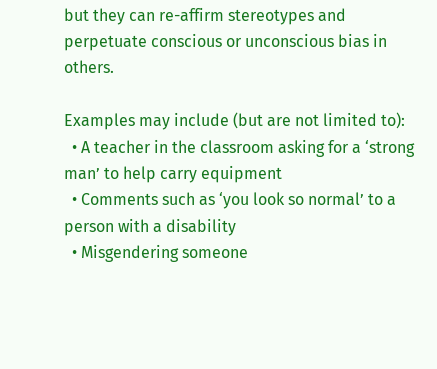but they can re-affirm stereotypes and perpetuate conscious or unconscious bias in others.

Examples may include (but are not limited to):
  • A teacher in the classroom asking for a ‘strong man’ to help carry equipment
  • Comments such as ‘you look so normal’ to a person with a disability
  • Misgendering someone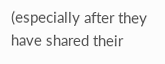(especially after they have shared their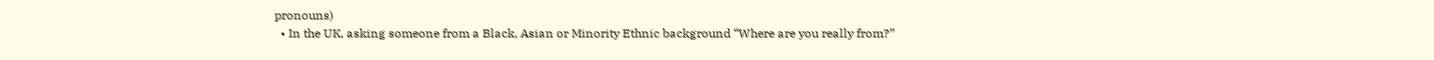pronouns)
  • In the UK, asking someone from a Black, Asian or Minority Ethnic background “Where are you really from?”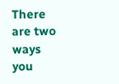There are two ways you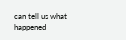can tell us what happened